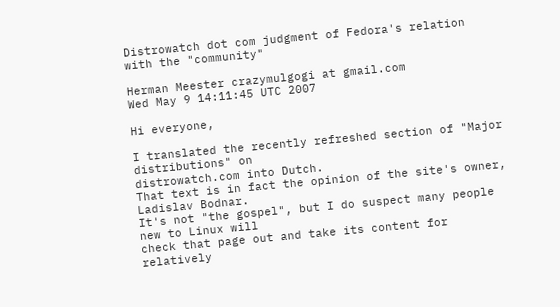Distrowatch dot com judgment of Fedora's relation with the "community"

Herman Meester crazymulgogi at gmail.com
Wed May 9 14:11:45 UTC 2007

Hi everyone,

I translated the recently refreshed section of "Major distributions" on
distrowatch.com into Dutch.
That text is in fact the opinion of the site's owner, Ladislav Bodnar.
It's not "the gospel", but I do suspect many people new to Linux will
check that page out and take its content for relatively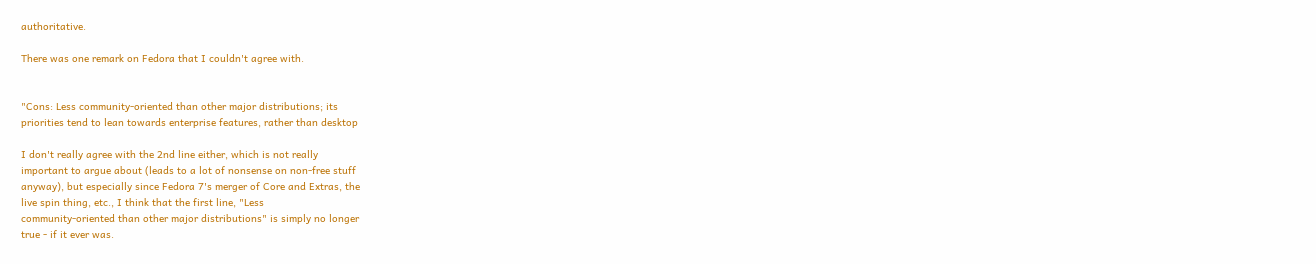authoritative.

There was one remark on Fedora that I couldn't agree with.


"Cons: Less community-oriented than other major distributions; its
priorities tend to lean towards enterprise features, rather than desktop

I don't really agree with the 2nd line either, which is not really
important to argue about (leads to a lot of nonsense on non-free stuff
anyway), but especially since Fedora 7's merger of Core and Extras, the
live spin thing, etc., I think that the first line, "Less
community-oriented than other major distributions" is simply no longer
true - if it ever was.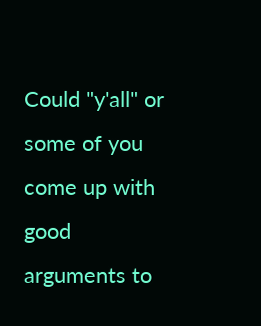Could "y'all" or some of you come up with good arguments to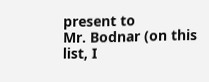present to
Mr. Bodnar (on this list, I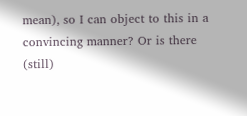mean), so I can object to this in a
convincing manner? Or is there (still)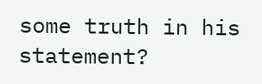some truth in his statement?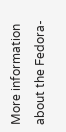More information about the Fedora-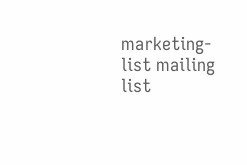marketing-list mailing list